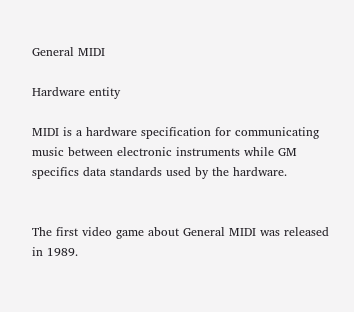General MIDI

Hardware entity

MIDI is a hardware specification for communicating music between electronic instruments while GM specifics data standards used by the hardware.


The first video game about General MIDI was released in 1989.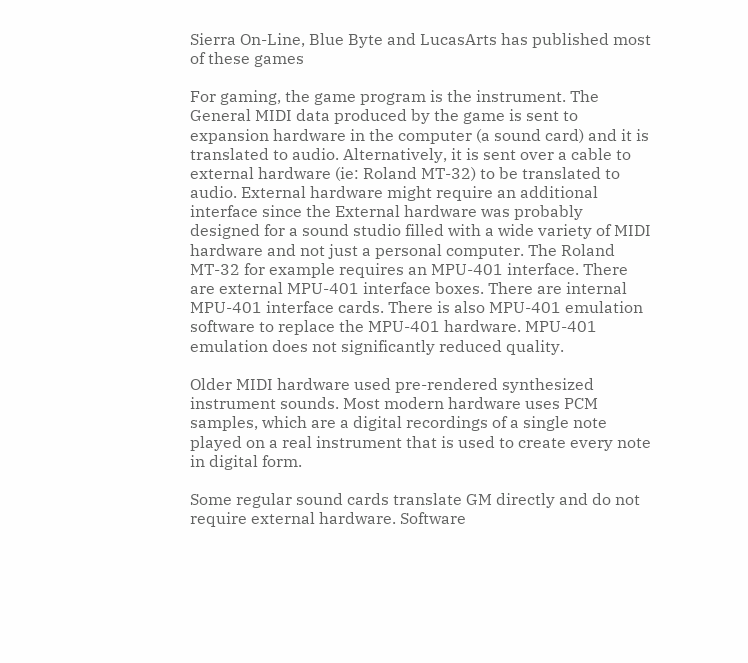Sierra On-Line, Blue Byte and LucasArts has published most of these games

For gaming, the game program is the instrument. The General MIDI data produced by the game is sent to expansion hardware in the computer (a sound card) and it is translated to audio. Alternatively, it is sent over a cable to external hardware (ie: Roland MT-32) to be translated to audio. External hardware might require an additional interface since the External hardware was probably designed for a sound studio filled with a wide variety of MIDI hardware and not just a personal computer. The Roland MT-32 for example requires an MPU-401 interface. There are external MPU-401 interface boxes. There are internal MPU-401 interface cards. There is also MPU-401 emulation software to replace the MPU-401 hardware. MPU-401 emulation does not significantly reduced quality.

Older MIDI hardware used pre-rendered synthesized instrument sounds. Most modern hardware uses PCM samples, which are a digital recordings of a single note played on a real instrument that is used to create every note in digital form.

Some regular sound cards translate GM directly and do not require external hardware. Software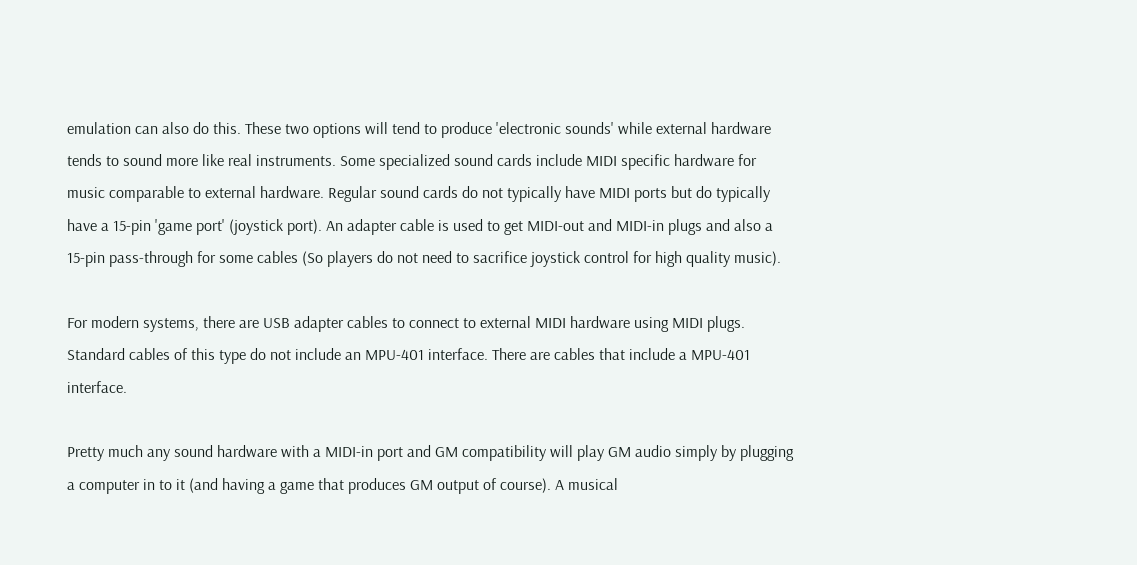emulation can also do this. These two options will tend to produce 'electronic sounds' while external hardware tends to sound more like real instruments. Some specialized sound cards include MIDI specific hardware for music comparable to external hardware. Regular sound cards do not typically have MIDI ports but do typically have a 15-pin 'game port' (joystick port). An adapter cable is used to get MIDI-out and MIDI-in plugs and also a 15-pin pass-through for some cables (So players do not need to sacrifice joystick control for high quality music).

For modern systems, there are USB adapter cables to connect to external MIDI hardware using MIDI plugs. Standard cables of this type do not include an MPU-401 interface. There are cables that include a MPU-401 interface.

Pretty much any sound hardware with a MIDI-in port and GM compatibility will play GM audio simply by plugging a computer in to it (and having a game that produces GM output of course). A musical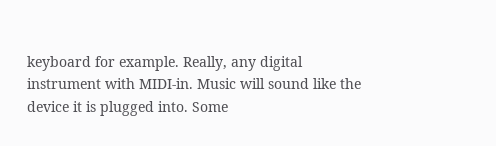keyboard for example. Really, any digital instrument with MIDI-in. Music will sound like the device it is plugged into. Some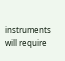instruments will require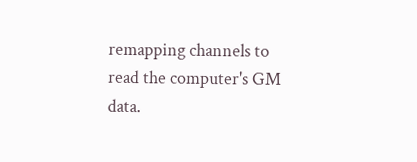remapping channels to read the computer's GM data.